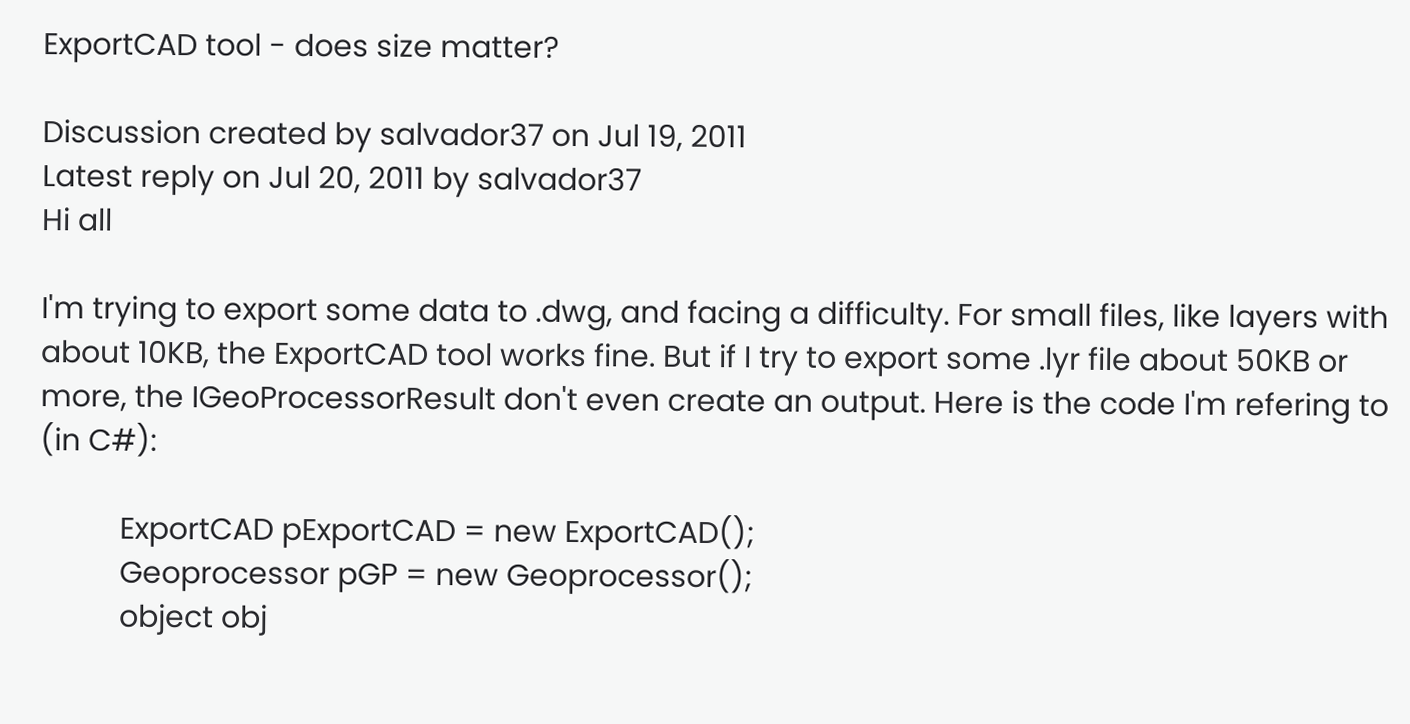ExportCAD tool - does size matter?

Discussion created by salvador37 on Jul 19, 2011
Latest reply on Jul 20, 2011 by salvador37
Hi all

I'm trying to export some data to .dwg, and facing a difficulty. For small files, like layers with about 10KB, the ExportCAD tool works fine. But if I try to export some .lyr file about 50KB or more, the IGeoProcessorResult don't even create an output. Here is the code I'm refering to (in C#):

          ExportCAD pExportCAD = new ExportCAD();
          Geoprocessor pGP = new Geoprocessor();
          object obj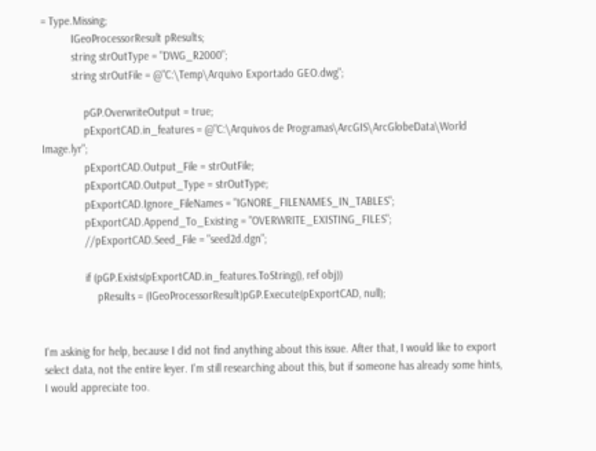= Type.Missing;
          IGeoProcessorResult pResults;
          string strOutType = "DWG_R2000";
          string strOutFile = @"C:\Temp\Arquivo Exportado GEO.dwg";

              pGP.OverwriteOutput = true;
              pExportCAD.in_features = @"C:\Arquivos de Programas\ArcGIS\ArcGlobeData\World Image.lyr";
              pExportCAD.Output_File = strOutFile;
              pExportCAD.Output_Type = strOutType;
              pExportCAD.Ignore_FileNames = "IGNORE_FILENAMES_IN_TABLES";
              pExportCAD.Append_To_Existing = "OVERWRITE_EXISTING_FILES";
              //pExportCAD.Seed_File = "seed2d.dgn";

              if (pGP.Exists(pExportCAD.in_features.ToString(), ref obj))
                  pResults = (IGeoProcessorResult)pGP.Execute(pExportCAD, null);


I'm askinig for help, because I did not find anything about this issue. After that, I would like to export select data, not the entire leyer. I'm still researching about this, but if someone has already some hints, I would appreciate too.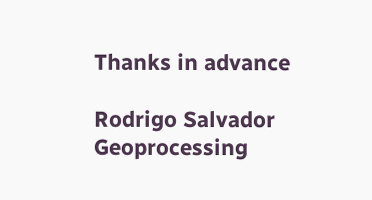Thanks in advance

Rodrigo Salvador
Geoprocessing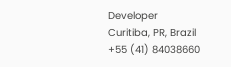Developer
Curitiba, PR, Brazil
+55 (41) 84038660